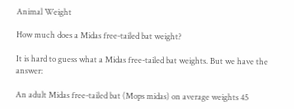Animal Weight

How much does a Midas free-tailed bat weight?

It is hard to guess what a Midas free-tailed bat weights. But we have the answer:

An adult Midas free-tailed bat (Mops midas) on average weights 45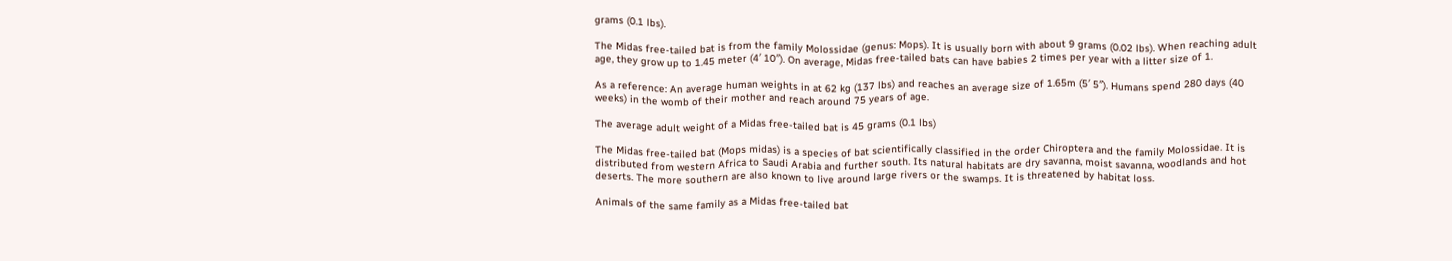grams (0.1 lbs).

The Midas free-tailed bat is from the family Molossidae (genus: Mops). It is usually born with about 9 grams (0.02 lbs). When reaching adult age, they grow up to 1.45 meter (4′ 10″). On average, Midas free-tailed bats can have babies 2 times per year with a litter size of 1.

As a reference: An average human weights in at 62 kg (137 lbs) and reaches an average size of 1.65m (5′ 5″). Humans spend 280 days (40 weeks) in the womb of their mother and reach around 75 years of age.

The average adult weight of a Midas free-tailed bat is 45 grams (0.1 lbs)

The Midas free-tailed bat (Mops midas) is a species of bat scientifically classified in the order Chiroptera and the family Molossidae. It is distributed from western Africa to Saudi Arabia and further south. Its natural habitats are dry savanna, moist savanna, woodlands and hot deserts. The more southern are also known to live around large rivers or the swamps. It is threatened by habitat loss.

Animals of the same family as a Midas free-tailed bat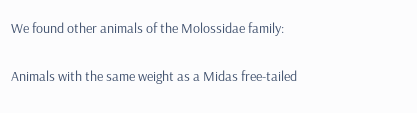We found other animals of the Molossidae family:

Animals with the same weight as a Midas free-tailed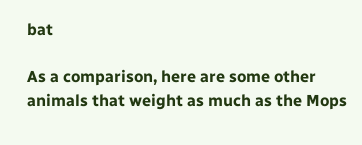bat

As a comparison, here are some other animals that weight as much as the Mops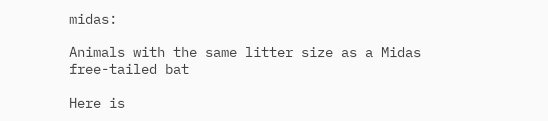midas:

Animals with the same litter size as a Midas free-tailed bat

Here is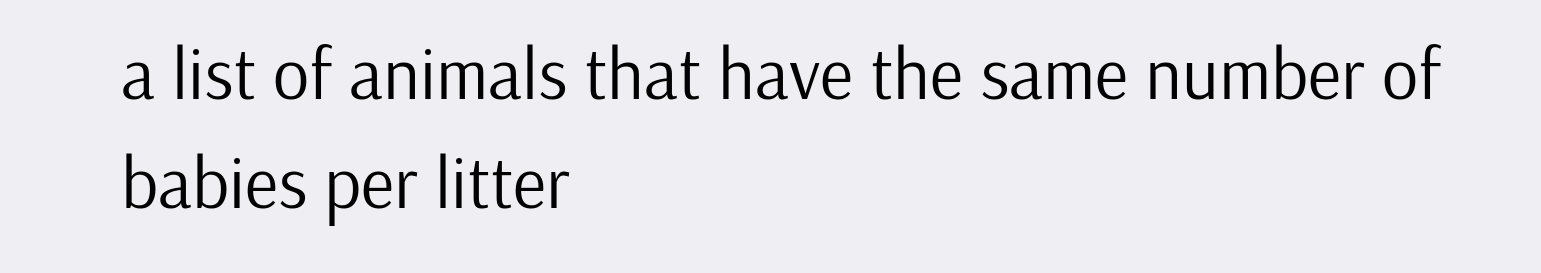a list of animals that have the same number of babies per litter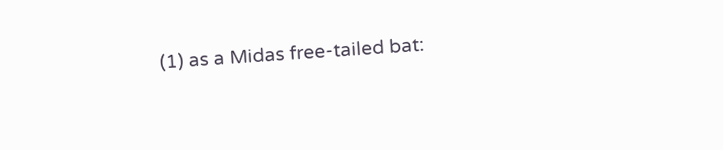(1) as a Midas free-tailed bat: